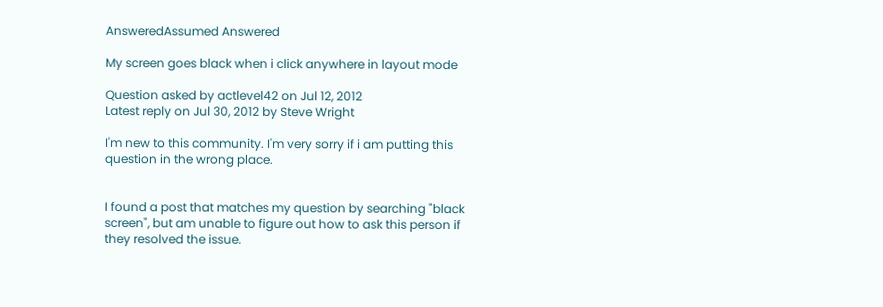AnsweredAssumed Answered

My screen goes black when i click anywhere in layout mode

Question asked by actlevel42 on Jul 12, 2012
Latest reply on Jul 30, 2012 by Steve Wright

I'm new to this community. I'm very sorry if i am putting this question in the wrong place.


I found a post that matches my question by searching "black screen", but am unable to figure out how to ask this person if they resolved the issue.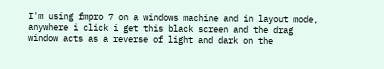I'm using fmpro 7 on a windows machine and in layout mode, anywhere i click i get this black screen and the drag window acts as a reverse of light and dark on the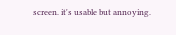screen. it's usable but annoying.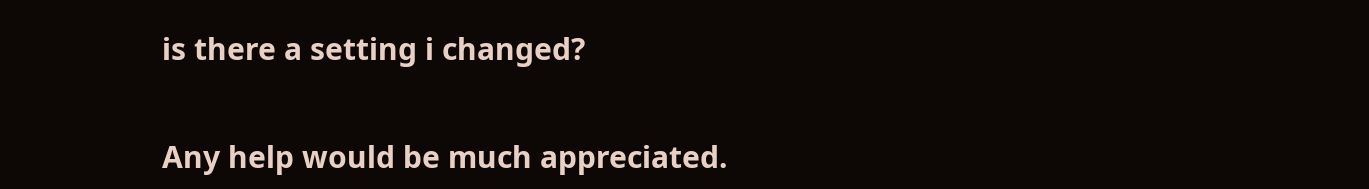is there a setting i changed?


Any help would be much appreciated.